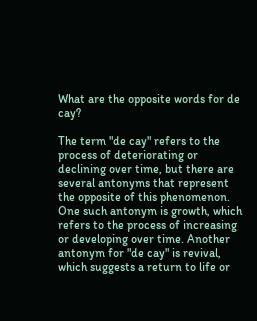What are the opposite words for de cay?

The term "de cay" refers to the process of deteriorating or declining over time, but there are several antonyms that represent the opposite of this phenomenon. One such antonym is growth, which refers to the process of increasing or developing over time. Another antonym for "de cay" is revival, which suggests a return to life or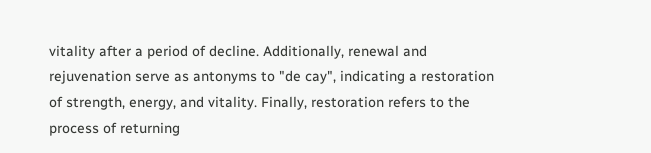vitality after a period of decline. Additionally, renewal and rejuvenation serve as antonyms to "de cay", indicating a restoration of strength, energy, and vitality. Finally, restoration refers to the process of returning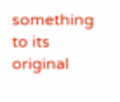something to its original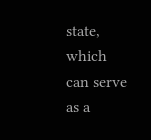state, which can serve as a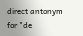direct antonym for "de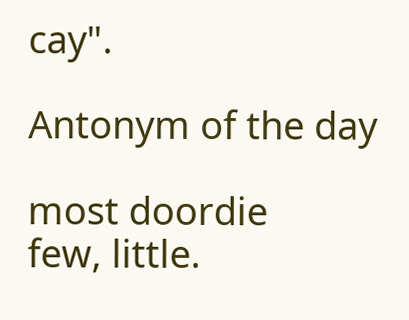cay".

Antonym of the day

most doordie
few, little.